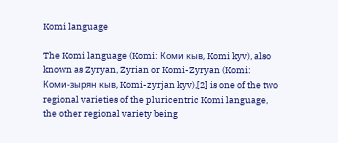Komi language

The Komi language (Komi: Коми кыв, Komi kyv), also known as Zyryan, Zyrian or Komi-Zyryan (Komi: Коми-зырян кыв, Komi-zyrjan kyv),[2] is one of the two regional varieties of the pluricentric Komi language, the other regional variety being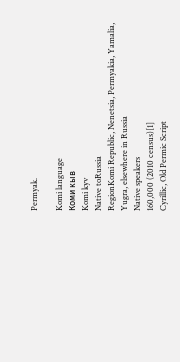Permyak.

Komi language
Коми кыв
Komi kyv
Native toRussia
RegionKomi Republic, Nenetsia, Permyakia, Yamalia, Yugra, elsewhere in Russia
Native speakers
160,000 (2010 census)[1]
Cyrillic, Old Permic Script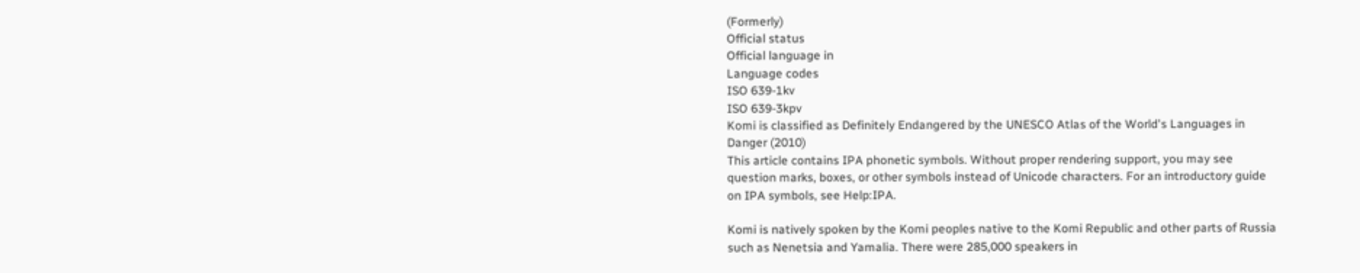(Formerly)
Official status
Official language in
Language codes
ISO 639-1kv
ISO 639-3kpv
Komi is classified as Definitely Endangered by the UNESCO Atlas of the World's Languages in Danger (2010)
This article contains IPA phonetic symbols. Without proper rendering support, you may see question marks, boxes, or other symbols instead of Unicode characters. For an introductory guide on IPA symbols, see Help:IPA.

Komi is natively spoken by the Komi peoples native to the Komi Republic and other parts of Russia such as Nenetsia and Yamalia. There were 285,000 speakers in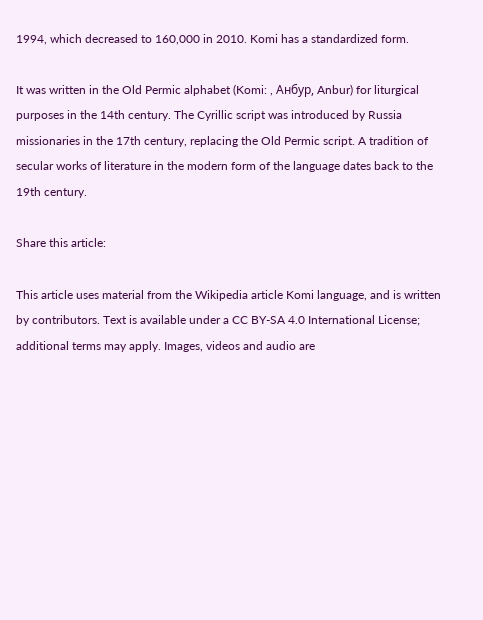1994, which decreased to 160,000 in 2010. Komi has a standardized form.

It was written in the Old Permic alphabet (Komi: , Анбур, Anbur) for liturgical purposes in the 14th century. The Cyrillic script was introduced by Russia missionaries in the 17th century, replacing the Old Permic script. A tradition of secular works of literature in the modern form of the language dates back to the 19th century.

Share this article:

This article uses material from the Wikipedia article Komi language, and is written by contributors. Text is available under a CC BY-SA 4.0 International License; additional terms may apply. Images, videos and audio are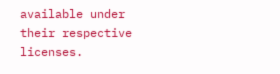available under their respective licenses.